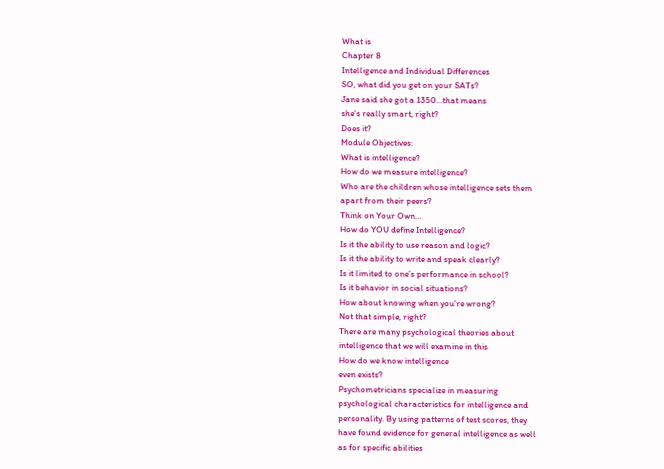What is
Chapter 8
Intelligence and Individual Differences
SO, what did you get on your SATs?
Jane said she got a 1350…that means
she’s really smart, right?
Does it?
Module Objectives:
What is intelligence?
How do we measure intelligence?
Who are the children whose intelligence sets them
apart from their peers?
Think on Your Own…
How do YOU define Intelligence?
Is it the ability to use reason and logic?
Is it the ability to write and speak clearly?
Is it limited to one’s performance in school?
Is it behavior in social situations?
How about knowing when you’re wrong?
Not that simple, right?
There are many psychological theories about
intelligence that we will examine in this
How do we know intelligence
even exists?
Psychometricians specialize in measuring
psychological characteristics for intelligence and
personality. By using patterns of test scores, they
have found evidence for general intelligence as well
as for specific abilities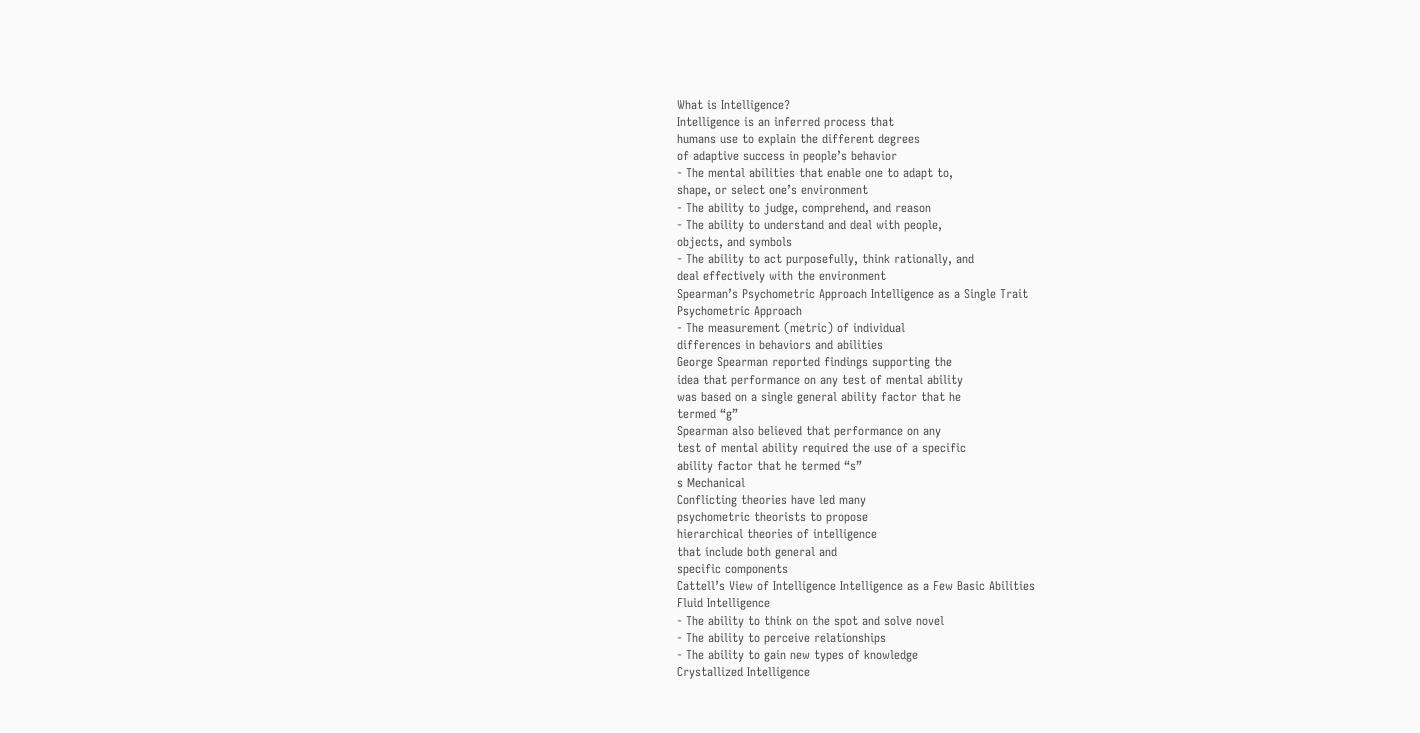What is Intelligence?
Intelligence is an inferred process that
humans use to explain the different degrees
of adaptive success in people’s behavior
‐ The mental abilities that enable one to adapt to,
shape, or select one’s environment
‐ The ability to judge, comprehend, and reason
‐ The ability to understand and deal with people,
objects, and symbols
‐ The ability to act purposefully, think rationally, and
deal effectively with the environment
Spearman’s Psychometric Approach Intelligence as a Single Trait
Psychometric Approach
‐ The measurement (metric) of individual
differences in behaviors and abilities
George Spearman reported findings supporting the
idea that performance on any test of mental ability
was based on a single general ability factor that he
termed “g”
Spearman also believed that performance on any
test of mental ability required the use of a specific
ability factor that he termed “s”
s Mechanical
Conflicting theories have led many
psychometric theorists to propose
hierarchical theories of intelligence
that include both general and
specific components
Cattell’s View of Intelligence Intelligence as a Few Basic Abilities
Fluid Intelligence
‐ The ability to think on the spot and solve novel
‐ The ability to perceive relationships
‐ The ability to gain new types of knowledge
Crystallized Intelligence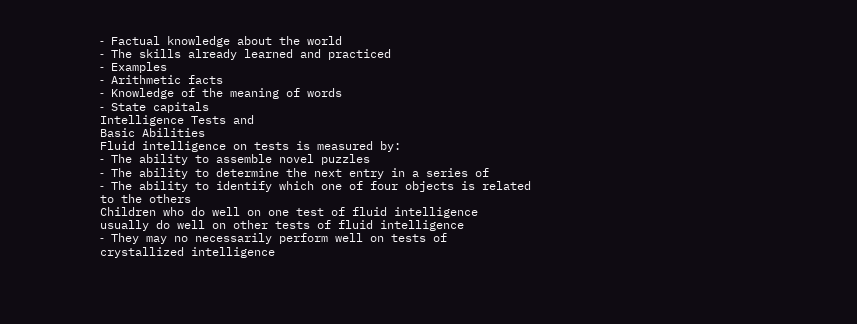‐ Factual knowledge about the world
‐ The skills already learned and practiced
‐ Examples
‐ Arithmetic facts
‐ Knowledge of the meaning of words
‐ State capitals
Intelligence Tests and
Basic Abilities
Fluid intelligence on tests is measured by:
‐ The ability to assemble novel puzzles
‐ The ability to determine the next entry in a series of
‐ The ability to identify which one of four objects is related
to the others
Children who do well on one test of fluid intelligence
usually do well on other tests of fluid intelligence
‐ They may no necessarily perform well on tests of
crystallized intelligence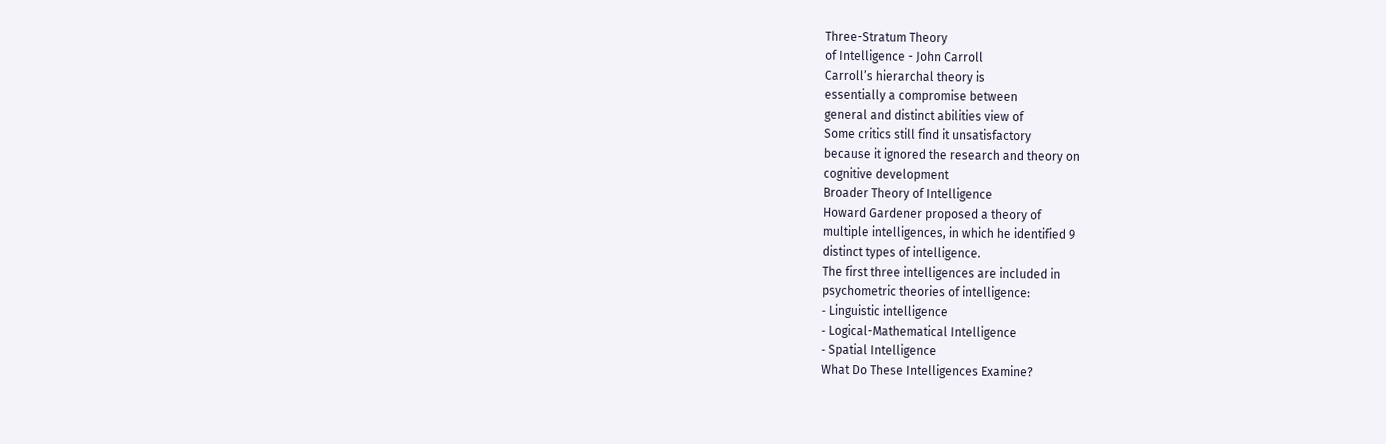Three-Stratum Theory
of Intelligence - John Carroll
Carroll’s hierarchal theory is
essentially a compromise between
general and distinct abilities view of
Some critics still find it unsatisfactory
because it ignored the research and theory on
cognitive development
Broader Theory of Intelligence
Howard Gardener proposed a theory of
multiple intelligences, in which he identified 9
distinct types of intelligence.
The first three intelligences are included in
psychometric theories of intelligence:
‐ Linguistic intelligence
‐ Logical-Mathematical Intelligence
‐ Spatial Intelligence
What Do These Intelligences Examine?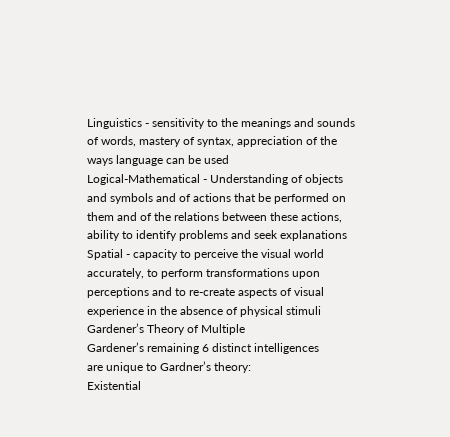Linguistics - sensitivity to the meanings and sounds
of words, mastery of syntax, appreciation of the
ways language can be used
Logical-Mathematical - Understanding of objects
and symbols and of actions that be performed on
them and of the relations between these actions,
ability to identify problems and seek explanations
Spatial - capacity to perceive the visual world
accurately, to perform transformations upon
perceptions and to re-create aspects of visual
experience in the absence of physical stimuli
Gardener’s Theory of Multiple
Gardener’s remaining 6 distinct intelligences
are unique to Gardner’s theory:
Existential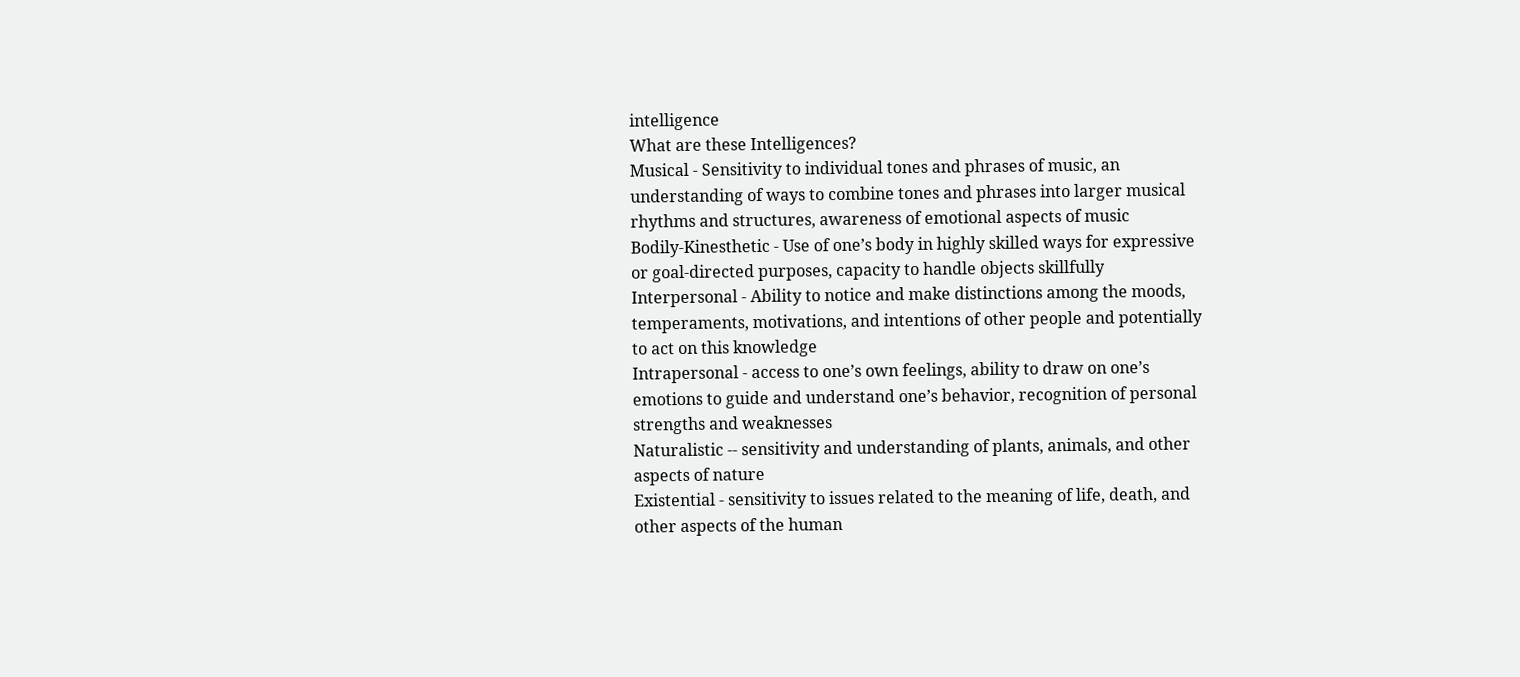intelligence
What are these Intelligences?
Musical - Sensitivity to individual tones and phrases of music, an
understanding of ways to combine tones and phrases into larger musical
rhythms and structures, awareness of emotional aspects of music
Bodily-Kinesthetic - Use of one’s body in highly skilled ways for expressive
or goal-directed purposes, capacity to handle objects skillfully
Interpersonal - Ability to notice and make distinctions among the moods,
temperaments, motivations, and intentions of other people and potentially
to act on this knowledge
Intrapersonal - access to one’s own feelings, ability to draw on one’s
emotions to guide and understand one’s behavior, recognition of personal
strengths and weaknesses
Naturalistic -- sensitivity and understanding of plants, animals, and other
aspects of nature
Existential - sensitivity to issues related to the meaning of life, death, and
other aspects of the human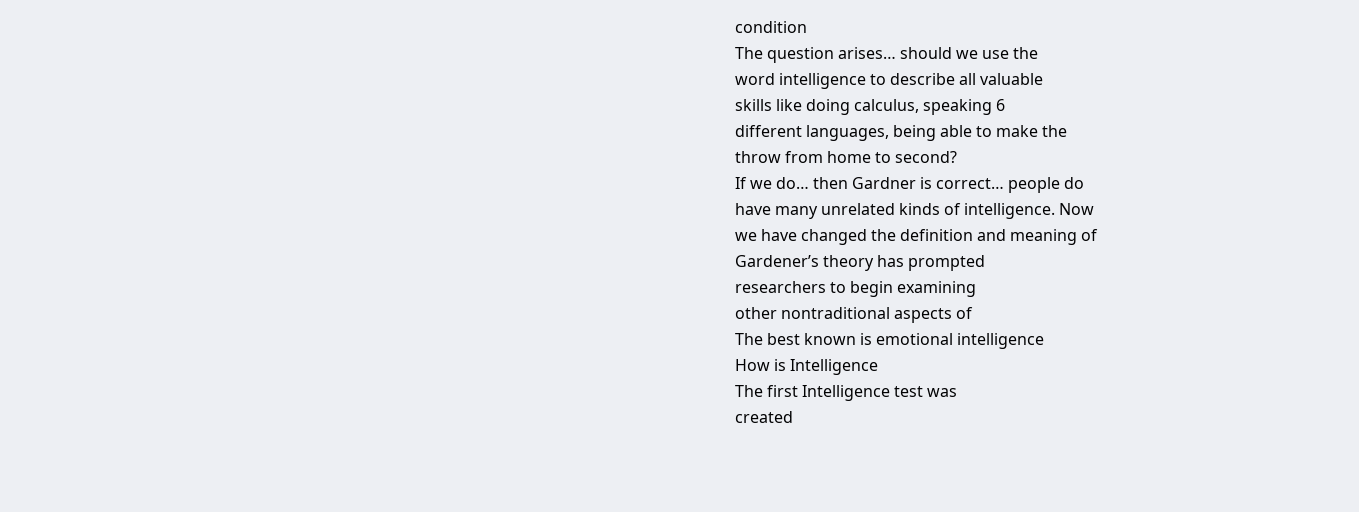condition
The question arises… should we use the
word intelligence to describe all valuable
skills like doing calculus, speaking 6
different languages, being able to make the
throw from home to second?
If we do… then Gardner is correct… people do
have many unrelated kinds of intelligence. Now
we have changed the definition and meaning of
Gardener’s theory has prompted
researchers to begin examining
other nontraditional aspects of
The best known is emotional intelligence
How is Intelligence
The first Intelligence test was
created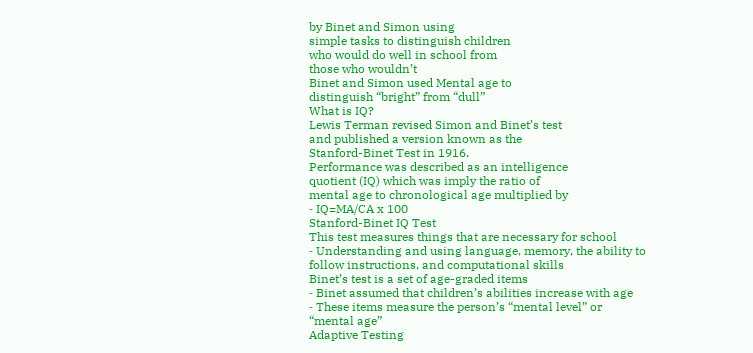by Binet and Simon using
simple tasks to distinguish children
who would do well in school from
those who wouldn’t
Binet and Simon used Mental age to
distinguish “bright” from “dull”
What is IQ?
Lewis Terman revised Simon and Binet’s test
and published a version known as the
Stanford-Binet Test in 1916.
Performance was described as an intelligence
quotient (IQ) which was imply the ratio of
mental age to chronological age multiplied by
‐ IQ=MA/CA x 100
Stanford-Binet IQ Test
This test measures things that are necessary for school
‐ Understanding and using language, memory, the ability to
follow instructions, and computational skills
Binet’s test is a set of age-graded items
‐ Binet assumed that children’s abilities increase with age
‐ These items measure the person’s “mental level” or
“mental age”
Adaptive Testing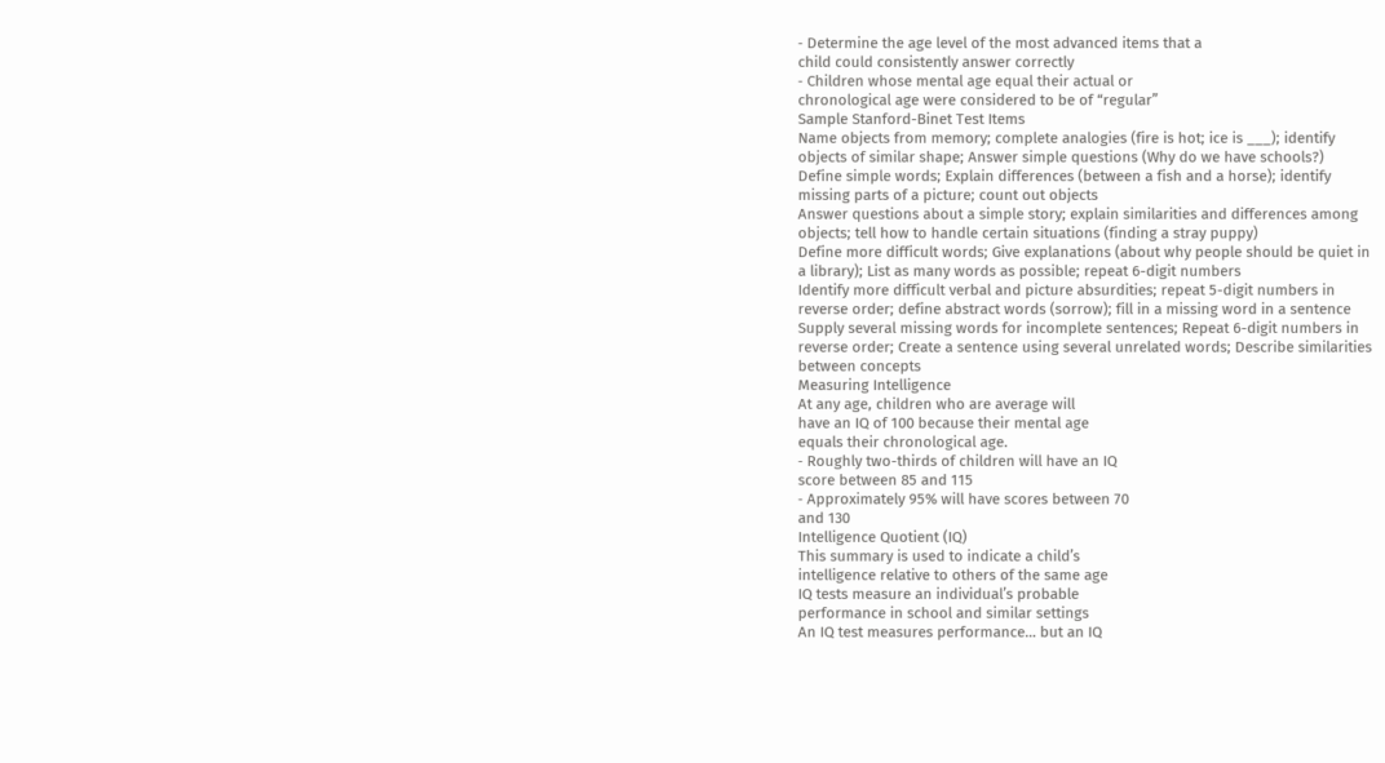‐ Determine the age level of the most advanced items that a
child could consistently answer correctly
‐ Children whose mental age equal their actual or
chronological age were considered to be of “regular”
Sample Stanford-Binet Test Items
Name objects from memory; complete analogies (fire is hot; ice is ___); identify
objects of similar shape; Answer simple questions (Why do we have schools?)
Define simple words; Explain differences (between a fish and a horse); identify
missing parts of a picture; count out objects
Answer questions about a simple story; explain similarities and differences among
objects; tell how to handle certain situations (finding a stray puppy)
Define more difficult words; Give explanations (about why people should be quiet in
a library); List as many words as possible; repeat 6-digit numbers
Identify more difficult verbal and picture absurdities; repeat 5-digit numbers in
reverse order; define abstract words (sorrow); fill in a missing word in a sentence
Supply several missing words for incomplete sentences; Repeat 6-digit numbers in
reverse order; Create a sentence using several unrelated words; Describe similarities
between concepts
Measuring Intelligence
At any age, children who are average will
have an IQ of 100 because their mental age
equals their chronological age.
‐ Roughly two-thirds of children will have an IQ
score between 85 and 115
‐ Approximately 95% will have scores between 70
and 130
Intelligence Quotient (IQ)
This summary is used to indicate a child’s
intelligence relative to others of the same age
IQ tests measure an individual’s probable
performance in school and similar settings
An IQ test measures performance… but an IQ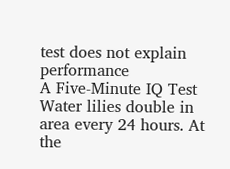test does not explain performance
A Five-Minute IQ Test
Water lilies double in area every 24 hours. At the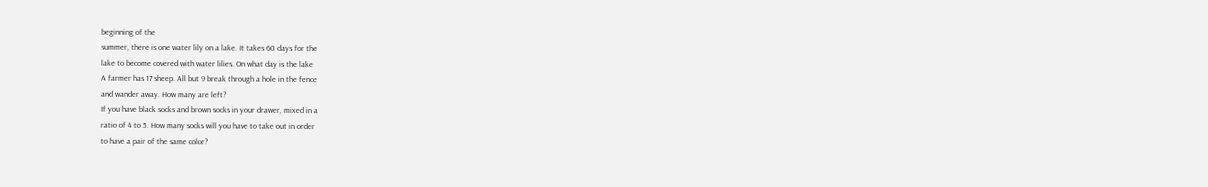beginning of the
summer, there is one water lily on a lake. It takes 60 days for the
lake to become covered with water lilies. On what day is the lake
A farmer has 17 sheep. All but 9 break through a hole in the fence
and wander away. How many are left?
If you have black socks and brown socks in your drawer, mixed in a
ratio of 4 to 5. How many socks will you have to take out in order
to have a pair of the same color?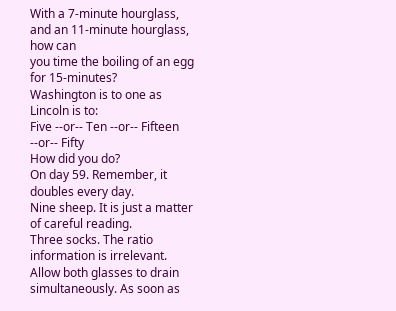With a 7-minute hourglass, and an 11-minute hourglass, how can
you time the boiling of an egg for 15-minutes?
Washington is to one as Lincoln is to:
Five --or-- Ten --or-- Fifteen --or-- Fifty
How did you do?
On day 59. Remember, it doubles every day.
Nine sheep. It is just a matter of careful reading.
Three socks. The ratio information is irrelevant.
Allow both glasses to drain simultaneously. As soon as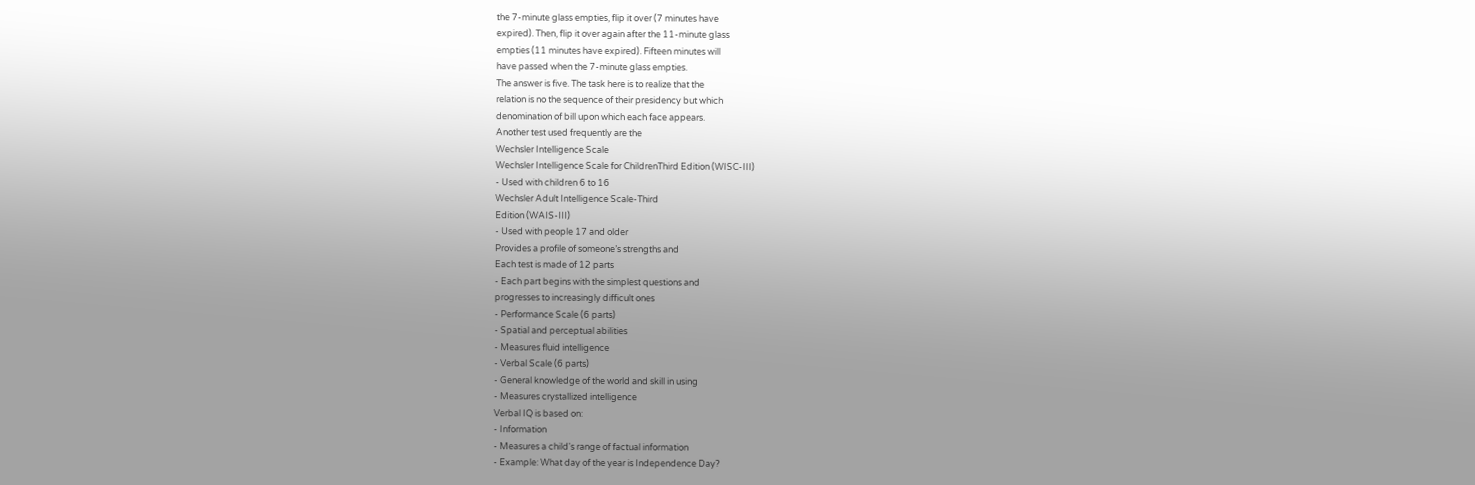the 7-minute glass empties, flip it over (7 minutes have
expired). Then, flip it over again after the 11-minute glass
empties (11 minutes have expired). Fifteen minutes will
have passed when the 7-minute glass empties.
The answer is five. The task here is to realize that the
relation is no the sequence of their presidency but which
denomination of bill upon which each face appears.
Another test used frequently are the
Wechsler Intelligence Scale
Wechsler Intelligence Scale for ChildrenThird Edition (WISC-III)
‐ Used with children 6 to 16
Wechsler Adult Intelligence Scale-Third
Edition (WAIS-III)
‐ Used with people 17 and older
Provides a profile of someone’s strengths and
Each test is made of 12 parts
‐ Each part begins with the simplest questions and
progresses to increasingly difficult ones
‐ Performance Scale (6 parts)
‐ Spatial and perceptual abilities
‐ Measures fluid intelligence
‐ Verbal Scale (6 parts)
‐ General knowledge of the world and skill in using
‐ Measures crystallized intelligence
Verbal IQ is based on:
‐ Information
‐ Measures a child's range of factual information
‐ Example: What day of the year is Independence Day?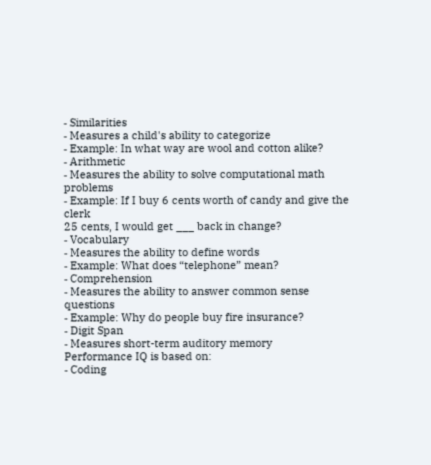‐ Similarities
‐ Measures a child's ability to categorize
‐ Example: In what way are wool and cotton alike?
‐ Arithmetic
‐ Measures the ability to solve computational math problems
‐ Example: If I buy 6 cents worth of candy and give the clerk
25 cents, I would get ___ back in change?
‐ Vocabulary
‐ Measures the ability to define words
‐ Example: What does “telephone” mean?
‐ Comprehension
‐ Measures the ability to answer common sense questions
‐ Example: Why do people buy fire insurance?
‐ Digit Span
‐ Measures short-term auditory memory
Performance IQ is based on:
‐ Coding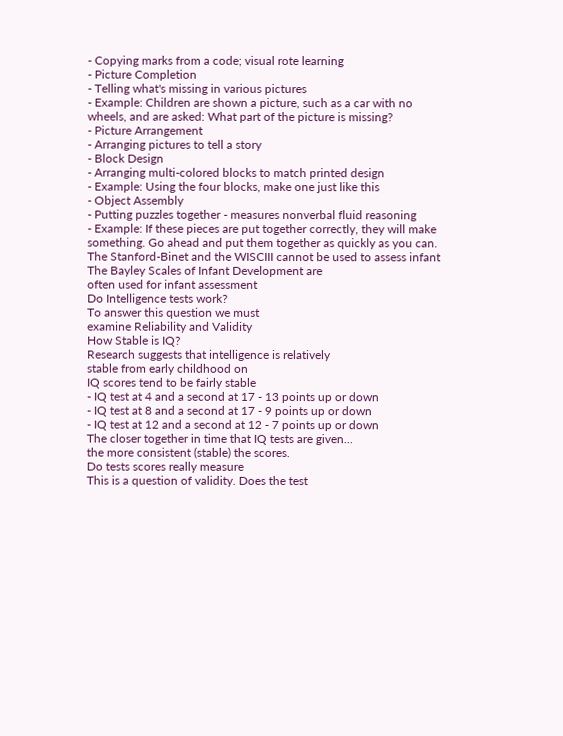‐ Copying marks from a code; visual rote learning
‐ Picture Completion
‐ Telling what's missing in various pictures
‐ Example: Children are shown a picture, such as a car with no
wheels, and are asked: What part of the picture is missing?
‐ Picture Arrangement
‐ Arranging pictures to tell a story
‐ Block Design
‐ Arranging multi-colored blocks to match printed design
‐ Example: Using the four blocks, make one just like this
‐ Object Assembly
‐ Putting puzzles together - measures nonverbal fluid reasoning
‐ Example: If these pieces are put together correctly, they will make
something. Go ahead and put them together as quickly as you can.
The Stanford-Binet and the WISCIII cannot be used to assess infant
The Bayley Scales of Infant Development are
often used for infant assessment
Do Intelligence tests work?
To answer this question we must
examine Reliability and Validity
How Stable is IQ?
Research suggests that intelligence is relatively
stable from early childhood on
IQ scores tend to be fairly stable
‐ IQ test at 4 and a second at 17 - 13 points up or down
‐ IQ test at 8 and a second at 17 - 9 points up or down
‐ IQ test at 12 and a second at 12 - 7 points up or down
The closer together in time that IQ tests are given…
the more consistent (stable) the scores.
Do tests scores really measure
This is a question of validity. Does the test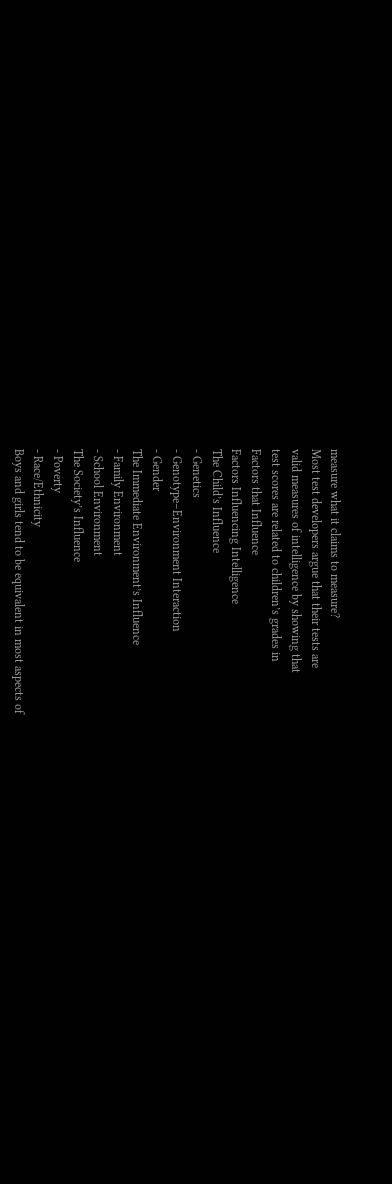measure what it claims to measure?
Most test developers argue that their tests are
valid measures of intelligence by showing that
test scores are related to children’s grades in
Factors that Influence
Factors Influencing Intelligence
The Child’s Influence
‐ Genetics
‐ Genotype–Environment Interaction
‐ Gender
The Immediate Environment’s Influence
‐ Family Environment
‐ School Environment
The Society’s Influence
‐ Poverty
‐ Race/Ethnicity
Boys and girls tend to be equivalent in most aspects of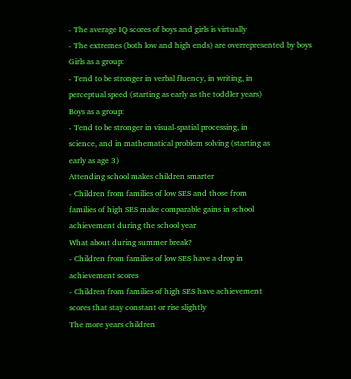‐ The average IQ scores of boys and girls is virtually
‐ The extremes (both low and high ends) are overrepresented by boys
Girls as a group:
‐ Tend to be stronger in verbal fluency, in writing, in
perceptual speed (starting as early as the toddler years)
Boys as a group:
‐ Tend to be stronger in visual-spatial processing, in
science, and in mathematical problem solving (starting as
early as age 3)
Attending school makes children smarter
‐ Children from families of low SES and those from
families of high SES make comparable gains in school
achievement during the school year
What about during summer break?
‐ Children from families of low SES have a drop in
achievement scores
‐ Children from families of high SES have achievement
scores that stay constant or rise slightly
The more years children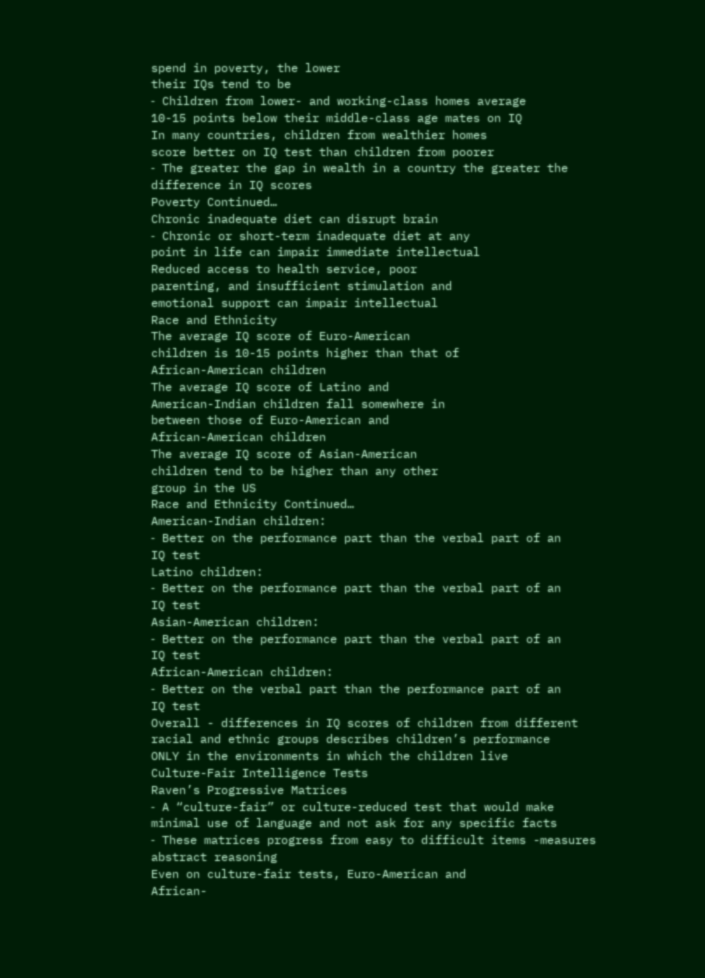spend in poverty, the lower
their IQs tend to be
‐ Children from lower- and working-class homes average
10-15 points below their middle-class age mates on IQ
In many countries, children from wealthier homes
score better on IQ test than children from poorer
‐ The greater the gap in wealth in a country the greater the
difference in IQ scores
Poverty Continued…
Chronic inadequate diet can disrupt brain
‐ Chronic or short-term inadequate diet at any
point in life can impair immediate intellectual
Reduced access to health service, poor
parenting, and insufficient stimulation and
emotional support can impair intellectual
Race and Ethnicity
The average IQ score of Euro-American
children is 10-15 points higher than that of
African-American children
The average IQ score of Latino and
American-Indian children fall somewhere in
between those of Euro-American and
African-American children
The average IQ score of Asian-American
children tend to be higher than any other
group in the US
Race and Ethnicity Continued…
American-Indian children:
‐ Better on the performance part than the verbal part of an
IQ test
Latino children:
‐ Better on the performance part than the verbal part of an
IQ test
Asian-American children:
‐ Better on the performance part than the verbal part of an
IQ test
African-American children:
‐ Better on the verbal part than the performance part of an
IQ test
Overall - differences in IQ scores of children from different
racial and ethnic groups describes children’s performance
ONLY in the environments in which the children live
Culture-Fair Intelligence Tests
Raven’s Progressive Matrices
‐ A “culture-fair” or culture-reduced test that would make
minimal use of language and not ask for any specific facts
‐ These matrices progress from easy to difficult items -measures abstract reasoning
Even on culture-fair tests, Euro-American and
African-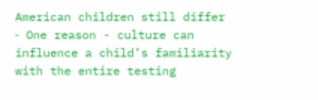American children still differ
‐ One reason - culture can influence a child’s familiarity
with the entire testing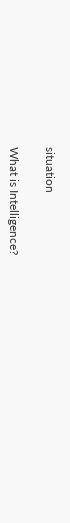situation

What is Intelligence?